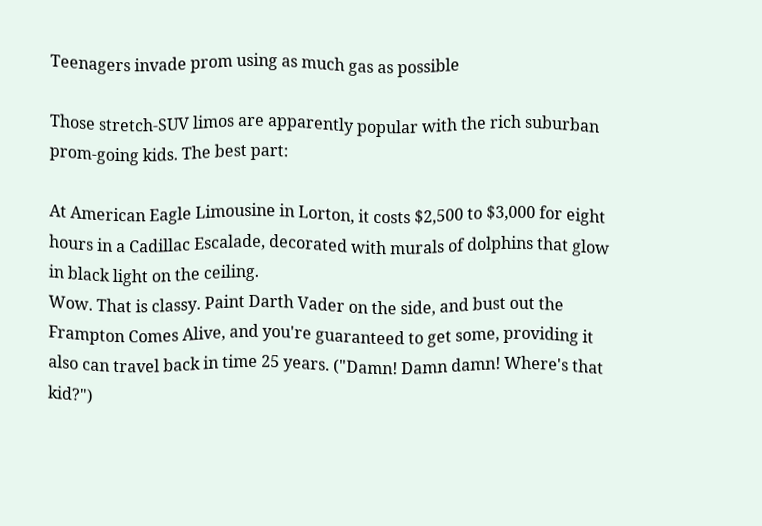Teenagers invade prom using as much gas as possible

Those stretch-SUV limos are apparently popular with the rich suburban prom-going kids. The best part:

At American Eagle Limousine in Lorton, it costs $2,500 to $3,000 for eight hours in a Cadillac Escalade, decorated with murals of dolphins that glow in black light on the ceiling.
Wow. That is classy. Paint Darth Vader on the side, and bust out the Frampton Comes Alive, and you're guaranteed to get some, providing it also can travel back in time 25 years. ("Damn! Damn damn! Where's that kid?")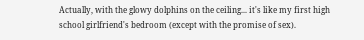Actually, with the glowy dolphins on the ceiling... it's like my first high school girlfriend's bedroom (except with the promise of sex).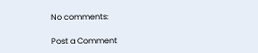No comments:

Post a Comment